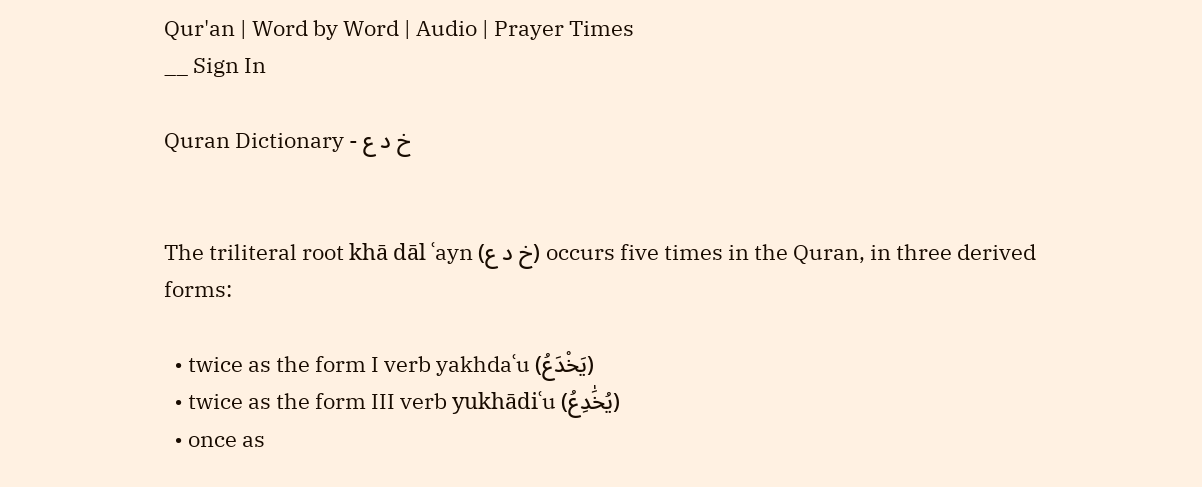Qur'an | Word by Word | Audio | Prayer Times
__ Sign In

Quran Dictionary - خ د ع


The triliteral root khā dāl ʿayn (خ د ع) occurs five times in the Quran, in three derived forms:

  • twice as the form I verb yakhdaʿu (يَخْدَعُ)
  • twice as the form III verb yukhādiʿu (يُخَٰدِعُ)
  • once as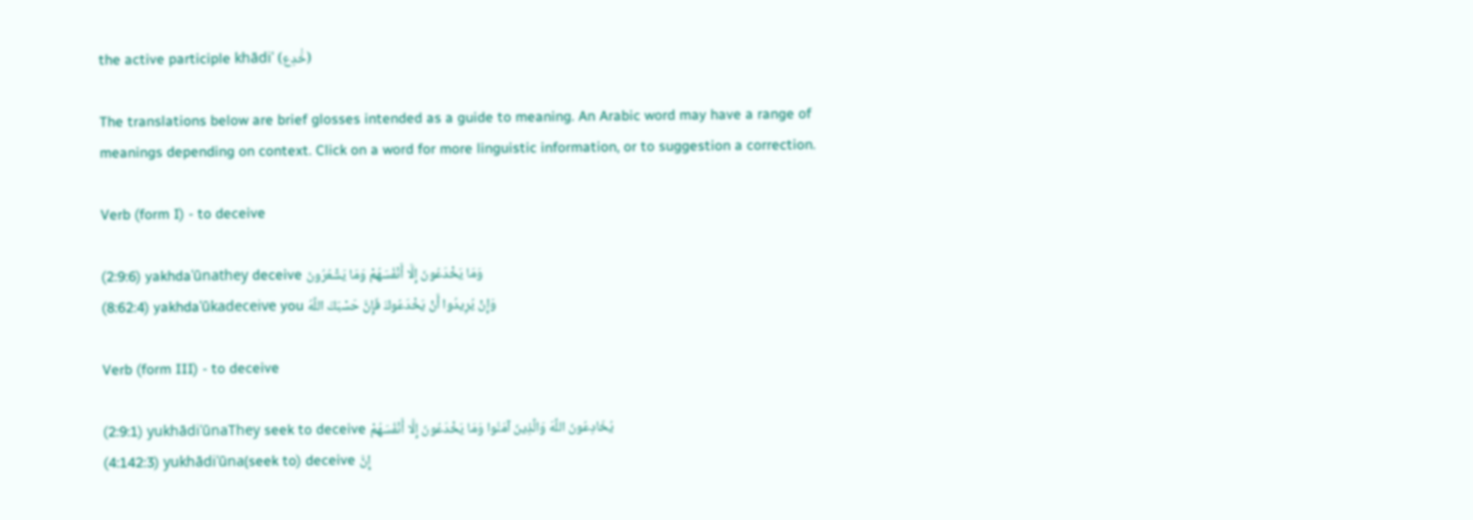the active participle khādiʿ (خَٰدِع)

The translations below are brief glosses intended as a guide to meaning. An Arabic word may have a range of meanings depending on context. Click on a word for more linguistic information, or to suggestion a correction.

Verb (form I) - to deceive

(2:9:6) yakhdaʿūnathey deceive وَمَا يَخْدَعُونَ إِلَّا أَنْفُسَهُمْ وَمَا يَشْعُرُونَ
(8:62:4) yakhdaʿūkadeceive you وَإِنْ يُرِيدُوا أَنْ يَخْدَعُوكَ فَإِنَّ حَسْبَكَ اللَّهُ

Verb (form III) - to deceive

(2:9:1) yukhādiʿūnaThey seek to deceive يُخَادِعُونَ اللَّهَ وَالَّذِينَ آمَنُوا وَمَا يَخْدَعُونَ إِلَّا أَنْفُسَهُمْ
(4:142:3) yukhādiʿūna(seek to) deceive إِنَّ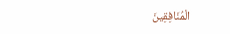الْمُنَافِقِينَ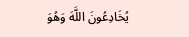يُخَادِعُونَ اللَّهَ وَهُوَ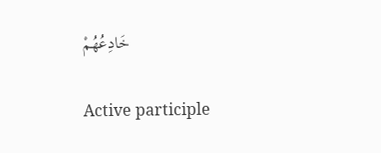خَادِعُهُمْ

Active participle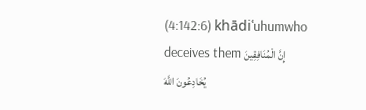(4:142:6) khādiʿuhumwho deceives them إِنَّ الْمُنَافِقِينَ يُخَادِعُونَ اللَّهَ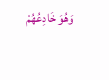وَهُوَ خَادِعُهُمْ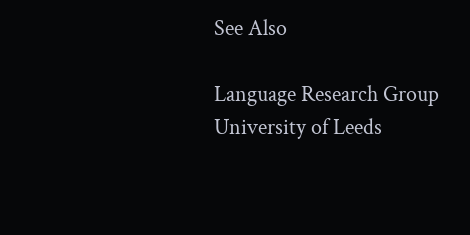See Also

Language Research Group
University of Leeds